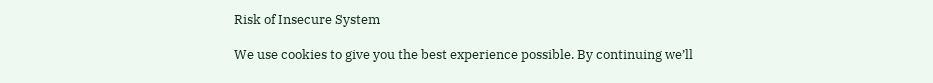Risk of Insecure System

We use cookies to give you the best experience possible. By continuing we’ll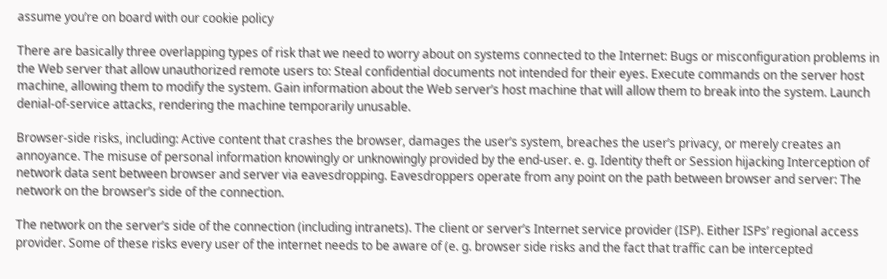assume you’re on board with our cookie policy

There are basically three overlapping types of risk that we need to worry about on systems connected to the Internet: Bugs or misconfiguration problems in the Web server that allow unauthorized remote users to: Steal confidential documents not intended for their eyes. Execute commands on the server host machine, allowing them to modify the system. Gain information about the Web server’s host machine that will allow them to break into the system. Launch denial-of-service attacks, rendering the machine temporarily unusable.

Browser-side risks, including: Active content that crashes the browser, damages the user’s system, breaches the user’s privacy, or merely creates an annoyance. The misuse of personal information knowingly or unknowingly provided by the end-user. e. g. Identity theft or Session hijacking Interception of network data sent between browser and server via eavesdropping. Eavesdroppers operate from any point on the path between browser and server: The network on the browser’s side of the connection.

The network on the server’s side of the connection (including intranets). The client or server’s Internet service provider (ISP). Either ISPs’ regional access provider. Some of these risks every user of the internet needs to be aware of (e. g. browser side risks and the fact that traffic can be intercepted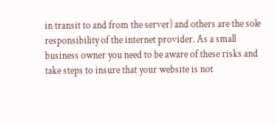in transit to and from the server) and others are the sole responsibility of the internet provider. As a small business owner you need to be aware of these risks and take steps to insure that your website is not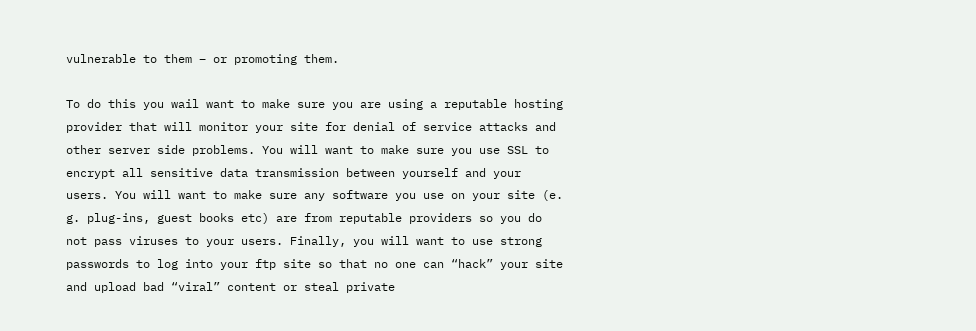vulnerable to them – or promoting them.

To do this you wail want to make sure you are using a reputable hosting provider that will monitor your site for denial of service attacks and other server side problems. You will want to make sure you use SSL to encrypt all sensitive data transmission between yourself and your users. You will want to make sure any software you use on your site (e. g. plug-ins, guest books etc) are from reputable providers so you do not pass viruses to your users. Finally, you will want to use strong passwords to log into your ftp site so that no one can “hack” your site and upload bad “viral” content or steal private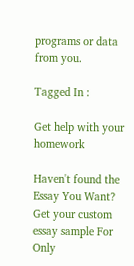programs or data from you.

Tagged In :

Get help with your homework

Haven't found the Essay You Want? Get your custom essay sample For Only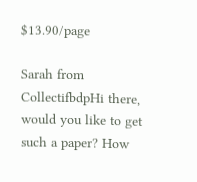$13.90/page

Sarah from CollectifbdpHi there, would you like to get such a paper? How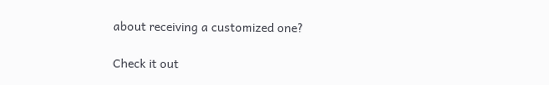about receiving a customized one?

Check it out